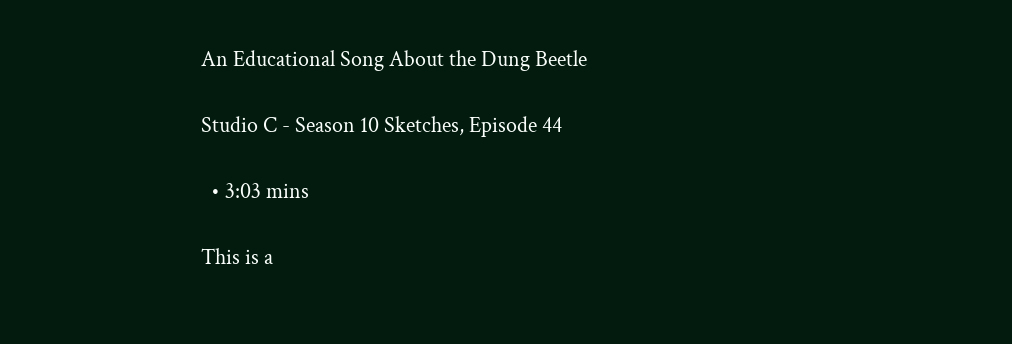An Educational Song About the Dung Beetle

Studio C - Season 10 Sketches, Episode 44

  • 3:03 mins

This is a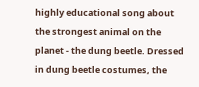highly educational song about the strongest animal on the planet - the dung beetle. Dressed in dung beetle costumes, the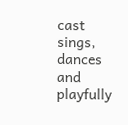cast sings, dances and playfully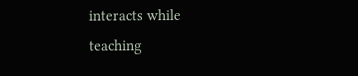interacts while teaching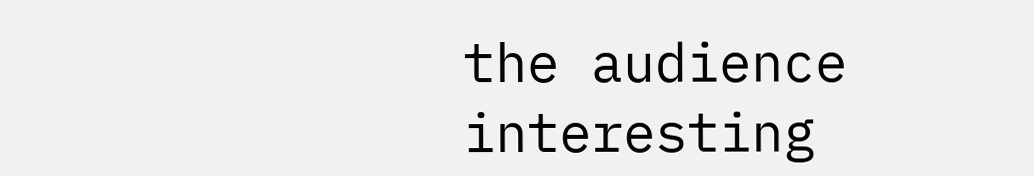the audience interesting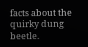facts about the quirky dung beetle.